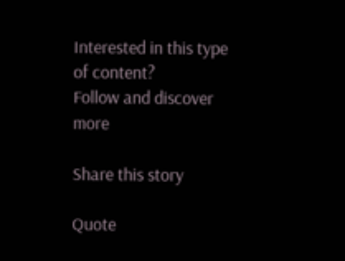Interested in this type of content?
Follow and discover more

Share this story

Quote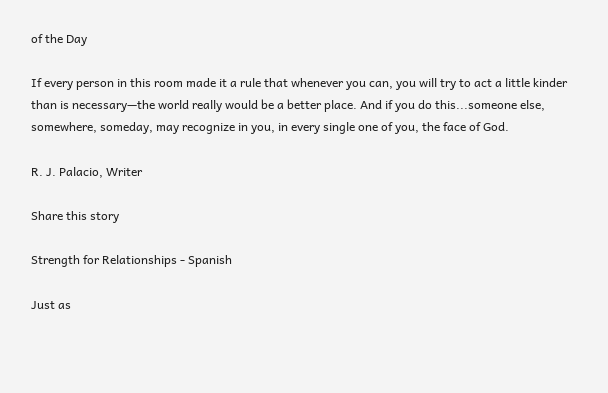of the Day

If every person in this room made it a rule that whenever you can, you will try to act a little kinder than is necessary—the world really would be a better place. And if you do this...someone else, somewhere, someday, may recognize in you, in every single one of you, the face of God.

R. J. Palacio, Writer

Share this story

Strength for Relationships - Spanish

Just as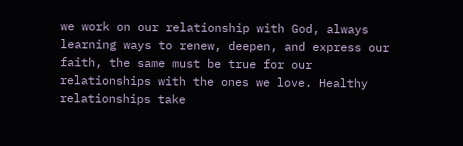we work on our relationship with God, always learning ways to renew, deepen, and express our faith, the same must be true for our relationships with the ones we love. Healthy relationships take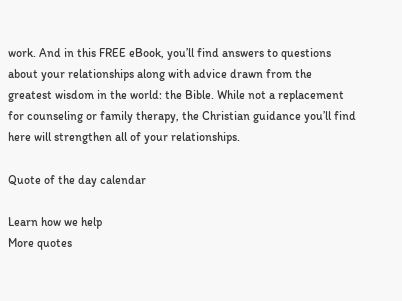work. And in this FREE eBook, you’ll find answers to questions about your relationships along with advice drawn from the greatest wisdom in the world: the Bible. While not a replacement for counseling or family therapy, the Christian guidance you’ll find here will strengthen all of your relationships.

Quote of the day calendar

Learn how we help
More quotes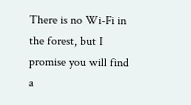There is no Wi-Fi in the forest, but I promise you will find a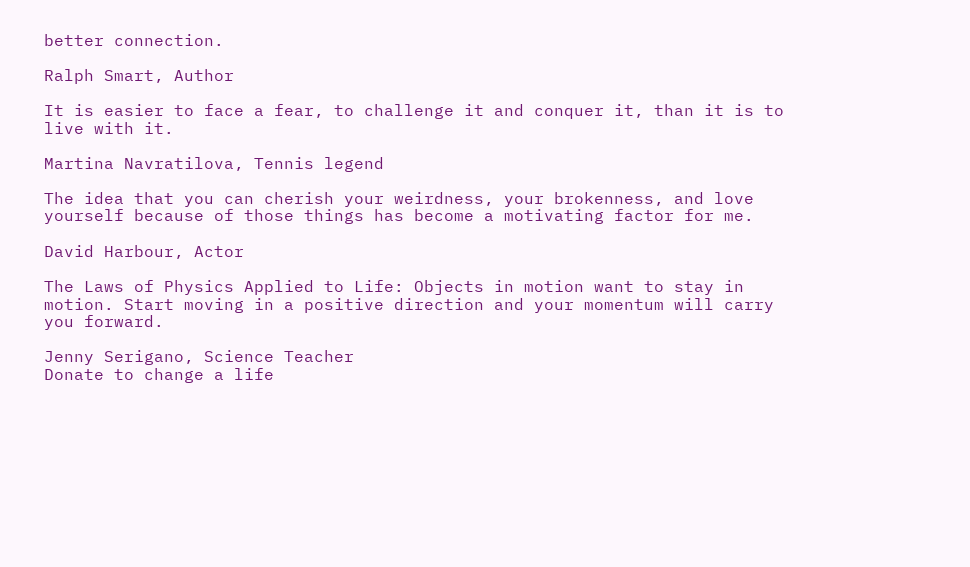better connection.

Ralph Smart, Author

It is easier to face a fear, to challenge it and conquer it, than it is to live with it.

Martina Navratilova, Tennis legend

The idea that you can cherish your weirdness, your brokenness, and love yourself because of those things has become a motivating factor for me.

David Harbour, Actor

The Laws of Physics Applied to Life: Objects in motion want to stay in motion. Start moving in a positive direction and your momentum will carry you forward.

Jenny Serigano, Science Teacher
Donate to change a life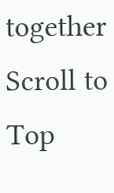together
Scroll to Top